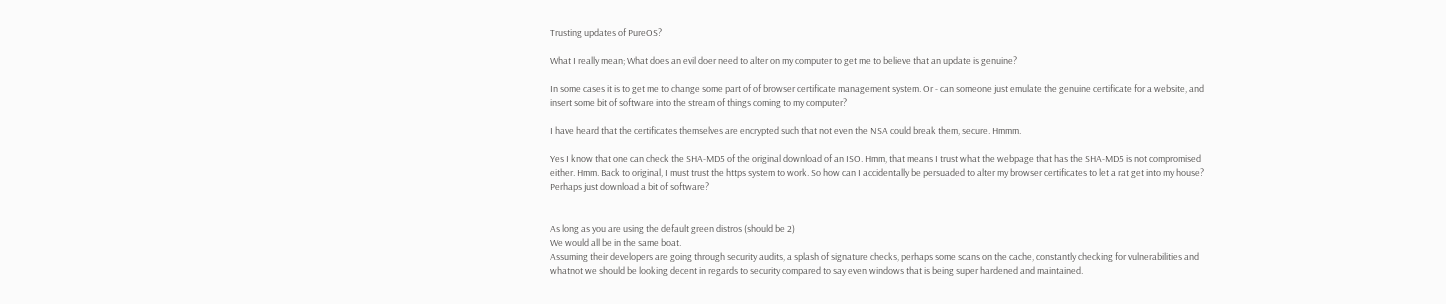Trusting updates of PureOS?

What I really mean; What does an evil doer need to alter on my computer to get me to believe that an update is genuine?

In some cases it is to get me to change some part of of browser certificate management system. Or - can someone just emulate the genuine certificate for a website, and insert some bit of software into the stream of things coming to my computer?

I have heard that the certificates themselves are encrypted such that not even the NSA could break them, secure. Hmmm.

Yes I know that one can check the SHA-MD5 of the original download of an ISO. Hmm, that means I trust what the webpage that has the SHA-MD5 is not compromised either. Hmm. Back to original, I must trust the https system to work. So how can I accidentally be persuaded to alter my browser certificates to let a rat get into my house? Perhaps just download a bit of software?


As long as you are using the default green distros (should be 2)
We would all be in the same boat.
Assuming their developers are going through security audits, a splash of signature checks, perhaps some scans on the cache, constantly checking for vulnerabilities and whatnot we should be looking decent in regards to security compared to say even windows that is being super hardened and maintained.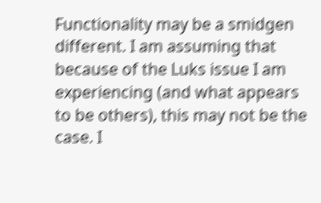Functionality may be a smidgen different. I am assuming that because of the Luks issue I am experiencing (and what appears to be others), this may not be the case. I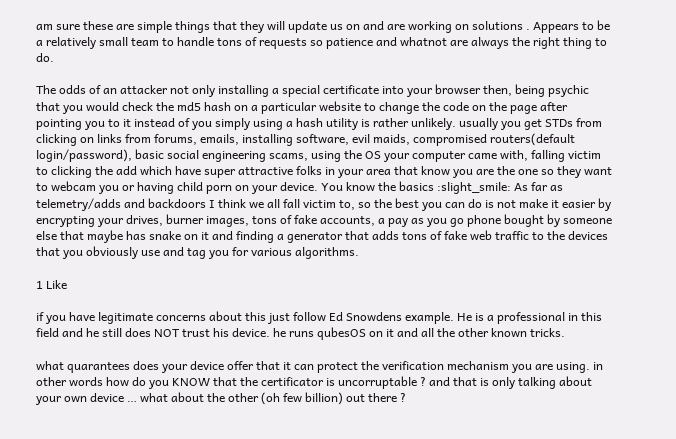am sure these are simple things that they will update us on and are working on solutions . Appears to be a relatively small team to handle tons of requests so patience and whatnot are always the right thing to do.

The odds of an attacker not only installing a special certificate into your browser then, being psychic that you would check the md5 hash on a particular website to change the code on the page after pointing you to it instead of you simply using a hash utility is rather unlikely. usually you get STDs from clicking on links from forums, emails, installing software, evil maids, compromised routers(default login/password), basic social engineering scams, using the OS your computer came with, falling victim to clicking the add which have super attractive folks in your area that know you are the one so they want to webcam you or having child porn on your device. You know the basics :slight_smile: As far as telemetry/adds and backdoors I think we all fall victim to, so the best you can do is not make it easier by encrypting your drives, burner images, tons of fake accounts, a pay as you go phone bought by someone else that maybe has snake on it and finding a generator that adds tons of fake web traffic to the devices that you obviously use and tag you for various algorithms.

1 Like

if you have legitimate concerns about this just follow Ed Snowdens example. He is a professional in this field and he still does NOT trust his device. he runs qubesOS on it and all the other known tricks.

what quarantees does your device offer that it can protect the verification mechanism you are using. in other words how do you KNOW that the certificator is uncorruptable ? and that is only talking about your own device … what about the other (oh few billion) out there ?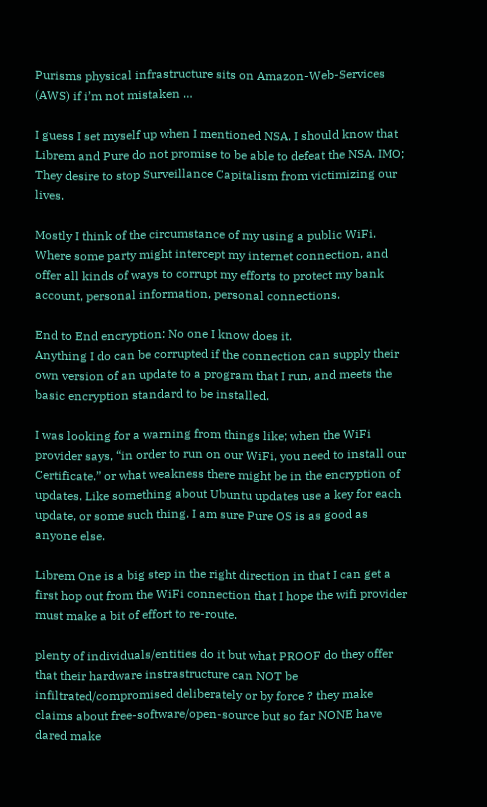Purisms physical infrastructure sits on Amazon-Web-Services (AWS) if i’m not mistaken …

I guess I set myself up when I mentioned NSA. I should know that Librem and Pure do not promise to be able to defeat the NSA. IMO; They desire to stop Surveillance Capitalism from victimizing our lives.

Mostly I think of the circumstance of my using a public WiFi. Where some party might intercept my internet connection, and offer all kinds of ways to corrupt my efforts to protect my bank account, personal information, personal connections.

End to End encryption: No one I know does it.
Anything I do can be corrupted if the connection can supply their own version of an update to a program that I run, and meets the basic encryption standard to be installed.

I was looking for a warning from things like; when the WiFi provider says, “in order to run on our WiFi, you need to install our Certificate.” or what weakness there might be in the encryption of updates. Like something about Ubuntu updates use a key for each update, or some such thing. I am sure Pure OS is as good as anyone else.

Librem One is a big step in the right direction in that I can get a first hop out from the WiFi connection that I hope the wifi provider must make a bit of effort to re-route.

plenty of individuals/entities do it but what PROOF do they offer that their hardware instrastructure can NOT be infiltrated/compromised deliberately or by force ? they make claims about free-software/open-source but so far NONE have dared make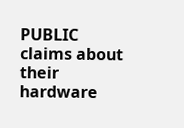PUBLIC claims about their hardware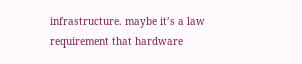infrastructure. maybe it’s a law requirement that hardware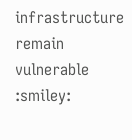infrastructure remain vulnerable :smiley: